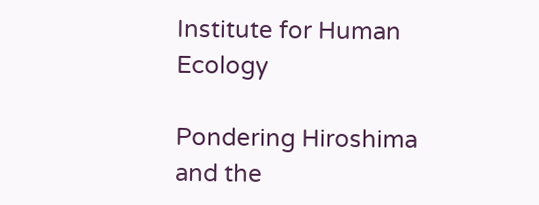Institute for Human Ecology

Pondering Hiroshima and the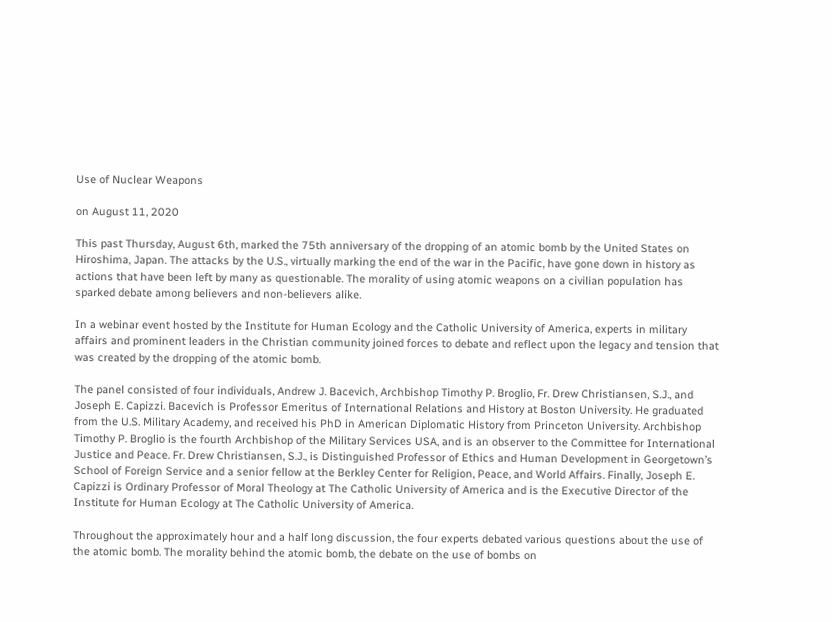Use of Nuclear Weapons

on August 11, 2020

This past Thursday, August 6th, marked the 75th anniversary of the dropping of an atomic bomb by the United States on Hiroshima, Japan. The attacks by the U.S., virtually marking the end of the war in the Pacific, have gone down in history as actions that have been left by many as questionable. The morality of using atomic weapons on a civilian population has sparked debate among believers and non-believers alike.

In a webinar event hosted by the Institute for Human Ecology and the Catholic University of America, experts in military affairs and prominent leaders in the Christian community joined forces to debate and reflect upon the legacy and tension that was created by the dropping of the atomic bomb.

The panel consisted of four individuals, Andrew J. Bacevich, Archbishop Timothy P. Broglio, Fr. Drew Christiansen, S.J., and Joseph E. Capizzi. Bacevich is Professor Emeritus of International Relations and History at Boston University. He graduated from the U.S. Military Academy, and received his PhD in American Diplomatic History from Princeton University. Archbishop Timothy P. Broglio is the fourth Archbishop of the Military Services USA, and is an observer to the Committee for International Justice and Peace. Fr. Drew Christiansen, S.J., is Distinguished Professor of Ethics and Human Development in Georgetown’s School of Foreign Service and a senior fellow at the Berkley Center for Religion, Peace, and World Affairs. Finally, Joseph E. Capizzi is Ordinary Professor of Moral Theology at The Catholic University of America and is the Executive Director of the Institute for Human Ecology at The Catholic University of America.

Throughout the approximately hour and a half long discussion, the four experts debated various questions about the use of the atomic bomb. The morality behind the atomic bomb, the debate on the use of bombs on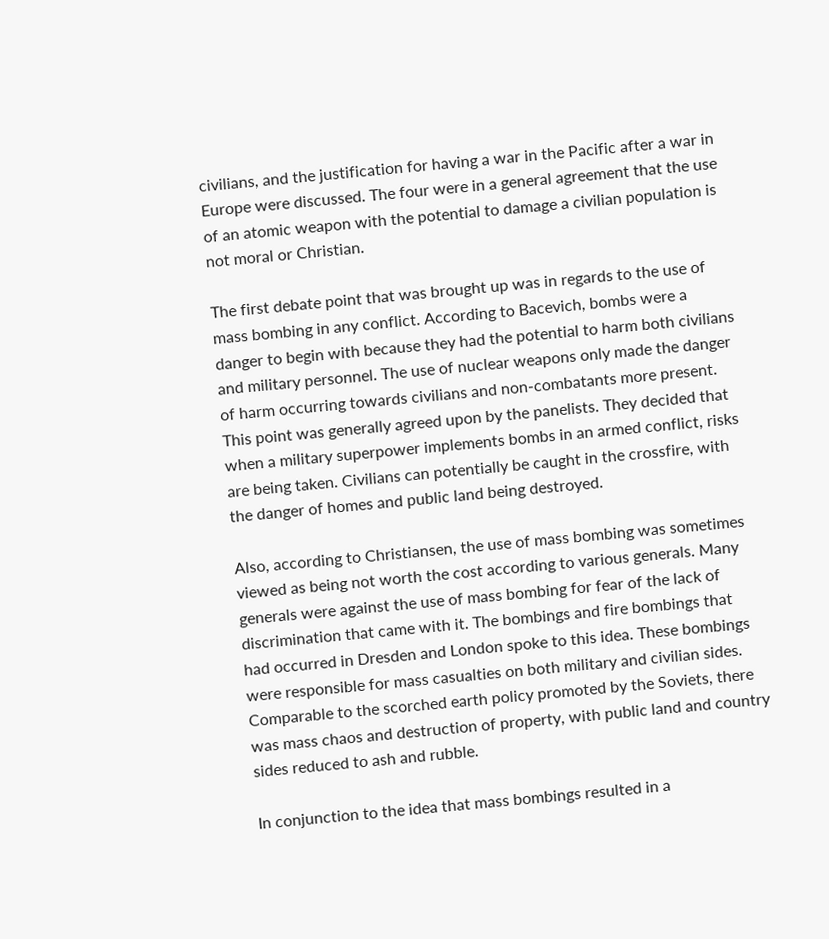civilians, and the justification for having a war in the Pacific after a war in Europe were discussed. The four were in a general agreement that the use of an atomic weapon with the potential to damage a civilian population is not moral or Christian.

The first debate point that was brought up was in regards to the use of mass bombing in any conflict. According to Bacevich, bombs were a danger to begin with because they had the potential to harm both civilians and military personnel. The use of nuclear weapons only made the danger of harm occurring towards civilians and non-combatants more present. This point was generally agreed upon by the panelists. They decided that when a military superpower implements bombs in an armed conflict, risks are being taken. Civilians can potentially be caught in the crossfire, with the danger of homes and public land being destroyed.

Also, according to Christiansen, the use of mass bombing was sometimes viewed as being not worth the cost according to various generals. Many generals were against the use of mass bombing for fear of the lack of discrimination that came with it. The bombings and fire bombings that had occurred in Dresden and London spoke to this idea. These bombings were responsible for mass casualties on both military and civilian sides. Comparable to the scorched earth policy promoted by the Soviets, there was mass chaos and destruction of property, with public land and country sides reduced to ash and rubble.

In conjunction to the idea that mass bombings resulted in a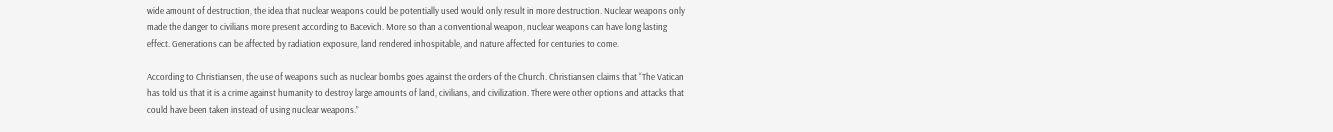wide amount of destruction, the idea that nuclear weapons could be potentially used would only result in more destruction. Nuclear weapons only made the danger to civilians more present according to Bacevich. More so than a conventional weapon, nuclear weapons can have long lasting effect. Generations can be affected by radiation exposure, land rendered inhospitable, and nature affected for centuries to come.

According to Christiansen, the use of weapons such as nuclear bombs goes against the orders of the Church. Christiansen claims that “The Vatican has told us that it is a crime against humanity to destroy large amounts of land, civilians, and civilization. There were other options and attacks that could have been taken instead of using nuclear weapons.”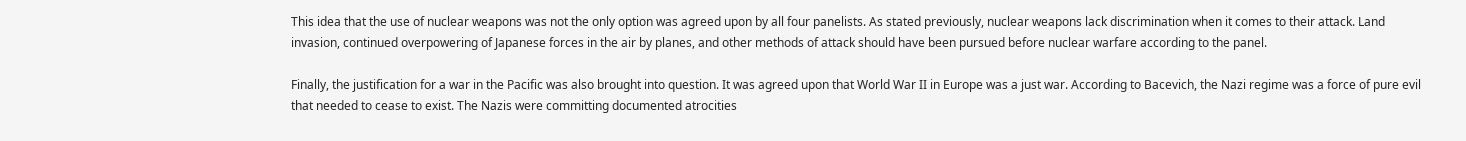This idea that the use of nuclear weapons was not the only option was agreed upon by all four panelists. As stated previously, nuclear weapons lack discrimination when it comes to their attack. Land invasion, continued overpowering of Japanese forces in the air by planes, and other methods of attack should have been pursued before nuclear warfare according to the panel.

Finally, the justification for a war in the Pacific was also brought into question. It was agreed upon that World War II in Europe was a just war. According to Bacevich, the Nazi regime was a force of pure evil that needed to cease to exist. The Nazis were committing documented atrocities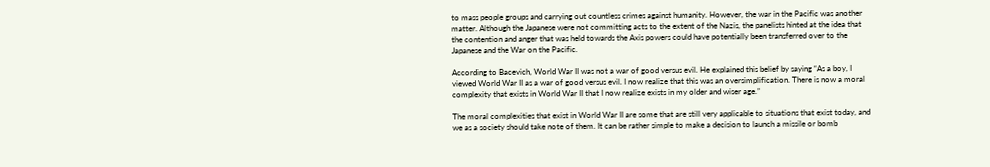to mass people groups and carrying out countless crimes against humanity. However, the war in the Pacific was another matter. Although the Japanese were not committing acts to the extent of the Nazis, the panelists hinted at the idea that the contention and anger that was held towards the Axis powers could have potentially been transferred over to the Japanese and the War on the Pacific.

According to Bacevich, World War II was not a war of good versus evil. He explained this belief by saying “As a boy, I viewed World War II as a war of good versus evil. I now realize that this was an oversimplification. There is now a moral complexity that exists in World War II that I now realize exists in my older and wiser age.”

The moral complexities that exist in World War II are some that are still very applicable to situations that exist today, and we as a society should take note of them. It can be rather simple to make a decision to launch a missile or bomb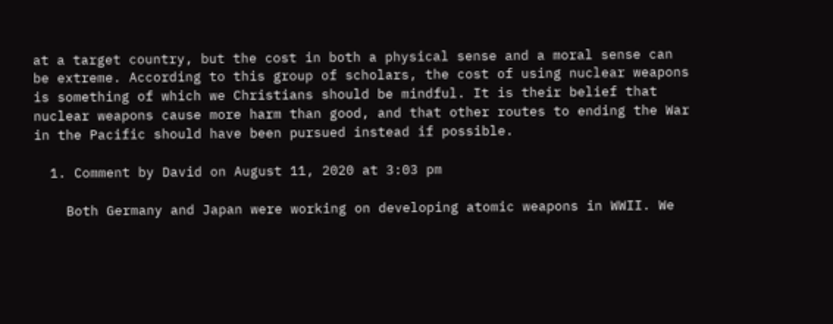at a target country, but the cost in both a physical sense and a moral sense can be extreme. According to this group of scholars, the cost of using nuclear weapons is something of which we Christians should be mindful. It is their belief that nuclear weapons cause more harm than good, and that other routes to ending the War in the Pacific should have been pursued instead if possible.

  1. Comment by David on August 11, 2020 at 3:03 pm

    Both Germany and Japan were working on developing atomic weapons in WWII. We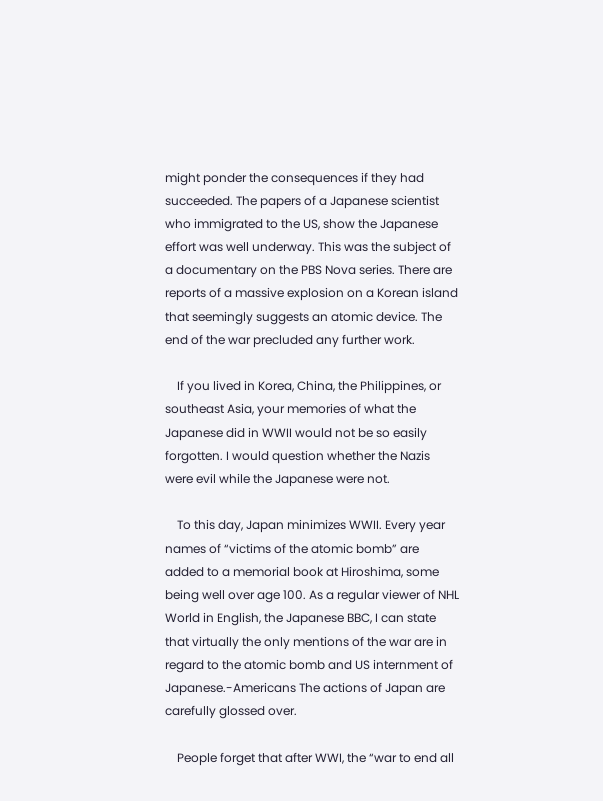might ponder the consequences if they had succeeded. The papers of a Japanese scientist who immigrated to the US, show the Japanese effort was well underway. This was the subject of a documentary on the PBS Nova series. There are reports of a massive explosion on a Korean island that seemingly suggests an atomic device. The end of the war precluded any further work.

    If you lived in Korea, China, the Philippines, or southeast Asia, your memories of what the Japanese did in WWII would not be so easily forgotten. I would question whether the Nazis were evil while the Japanese were not.

    To this day, Japan minimizes WWII. Every year names of “victims of the atomic bomb” are added to a memorial book at Hiroshima, some being well over age 100. As a regular viewer of NHL World in English, the Japanese BBC, I can state that virtually the only mentions of the war are in regard to the atomic bomb and US internment of Japanese.-Americans The actions of Japan are carefully glossed over.

    People forget that after WWI, the “war to end all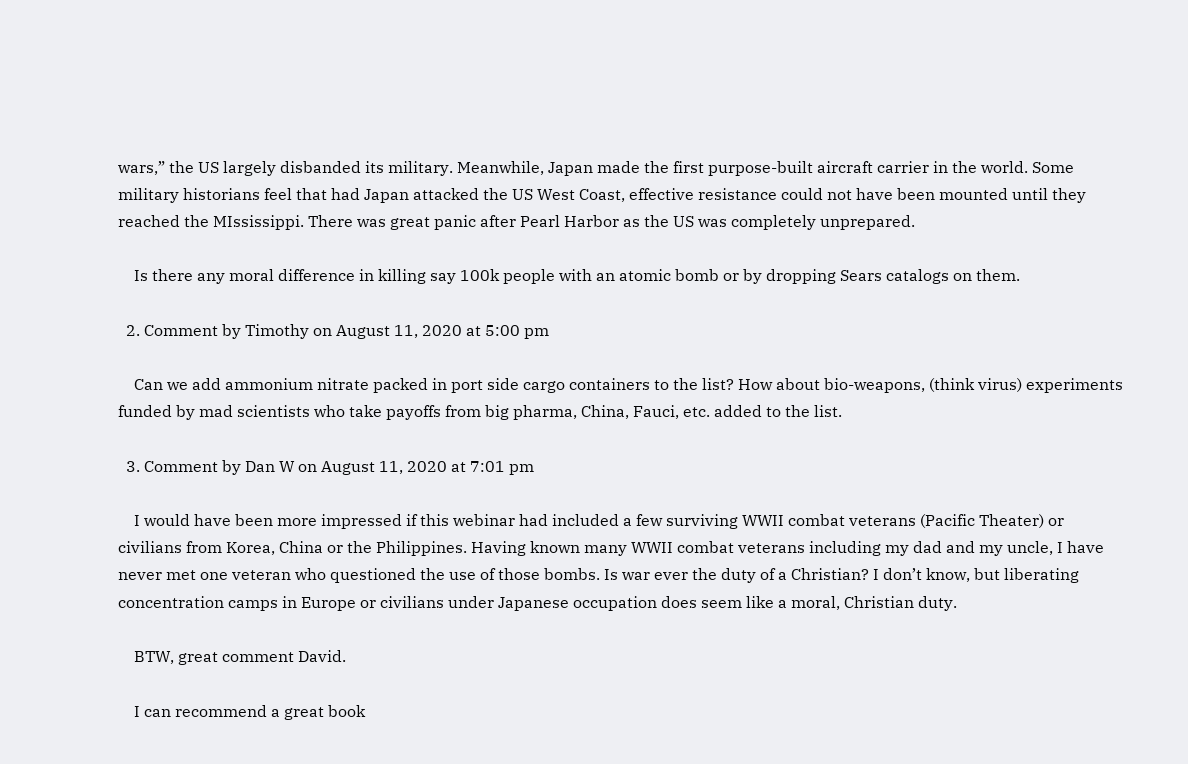wars,” the US largely disbanded its military. Meanwhile, Japan made the first purpose-built aircraft carrier in the world. Some military historians feel that had Japan attacked the US West Coast, effective resistance could not have been mounted until they reached the MIssissippi. There was great panic after Pearl Harbor as the US was completely unprepared.

    Is there any moral difference in killing say 100k people with an atomic bomb or by dropping Sears catalogs on them.

  2. Comment by Timothy on August 11, 2020 at 5:00 pm

    Can we add ammonium nitrate packed in port side cargo containers to the list? How about bio-weapons, (think virus) experiments funded by mad scientists who take payoffs from big pharma, China, Fauci, etc. added to the list.

  3. Comment by Dan W on August 11, 2020 at 7:01 pm

    I would have been more impressed if this webinar had included a few surviving WWII combat veterans (Pacific Theater) or civilians from Korea, China or the Philippines. Having known many WWII combat veterans including my dad and my uncle, I have never met one veteran who questioned the use of those bombs. Is war ever the duty of a Christian? I don’t know, but liberating concentration camps in Europe or civilians under Japanese occupation does seem like a moral, Christian duty.

    BTW, great comment David.

    I can recommend a great book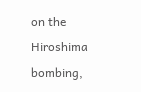on the Hiroshima bombing,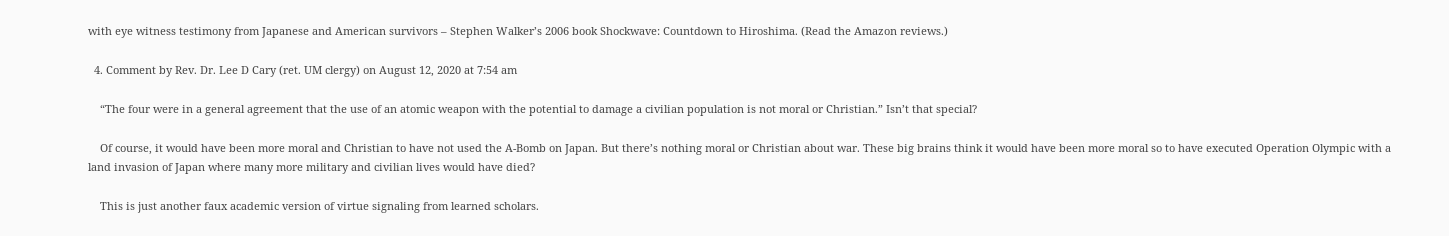with eye witness testimony from Japanese and American survivors – Stephen Walker’s 2006 book Shockwave: Countdown to Hiroshima. (Read the Amazon reviews.)

  4. Comment by Rev. Dr. Lee D Cary (ret. UM clergy) on August 12, 2020 at 7:54 am

    “The four were in a general agreement that the use of an atomic weapon with the potential to damage a civilian population is not moral or Christian.” Isn’t that special?

    Of course, it would have been more moral and Christian to have not used the A-Bomb on Japan. But there’s nothing moral or Christian about war. These big brains think it would have been more moral so to have executed Operation Olympic with a land invasion of Japan where many more military and civilian lives would have died?

    This is just another faux academic version of virtue signaling from learned scholars.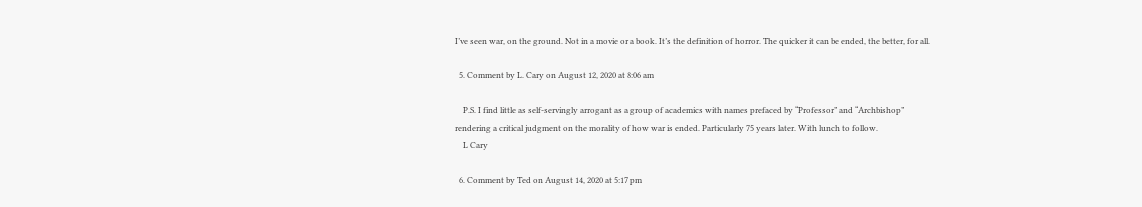I’ve seen war, on the ground. Not in a movie or a book. It’s the definition of horror. The quicker it can be ended, the better, for all.

  5. Comment by L. Cary on August 12, 2020 at 8:06 am

    P.S. I find little as self-servingly arrogant as a group of academics with names prefaced by “Professor” and “Archbishop” rendering a critical judgment on the morality of how war is ended. Particularly 75 years later. With lunch to follow.
    L Cary

  6. Comment by Ted on August 14, 2020 at 5:17 pm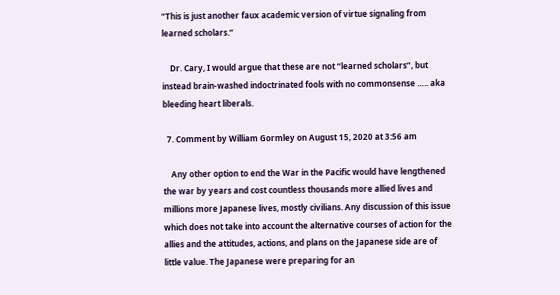“This is just another faux academic version of virtue signaling from learned scholars.”

    Dr. Cary, I would argue that these are not “learned scholars”, but instead brain-washed indoctrinated fools with no commonsense ….. aka bleeding heart liberals.

  7. Comment by William Gormley on August 15, 2020 at 3:56 am

    Any other option to end the War in the Pacific would have lengthened the war by years and cost countless thousands more allied lives and millions more Japanese lives, mostly civilians. Any discussion of this issue which does not take into account the alternative courses of action for the allies and the attitudes, actions, and plans on the Japanese side are of little value. The Japanese were preparing for an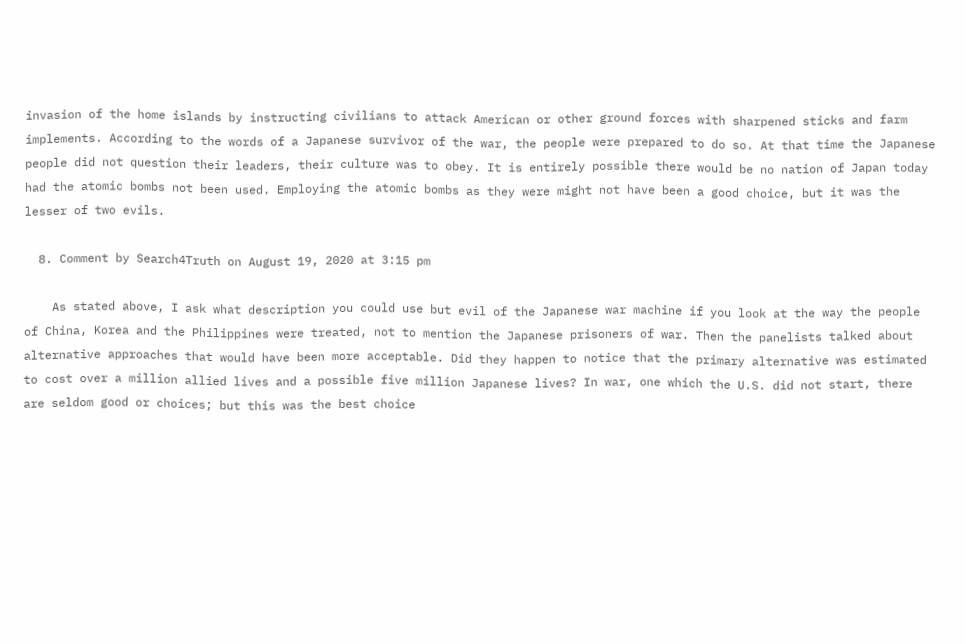invasion of the home islands by instructing civilians to attack American or other ground forces with sharpened sticks and farm implements. According to the words of a Japanese survivor of the war, the people were prepared to do so. At that time the Japanese people did not question their leaders, their culture was to obey. It is entirely possible there would be no nation of Japan today had the atomic bombs not been used. Employing the atomic bombs as they were might not have been a good choice, but it was the lesser of two evils.

  8. Comment by Search4Truth on August 19, 2020 at 3:15 pm

    As stated above, I ask what description you could use but evil of the Japanese war machine if you look at the way the people of China, Korea and the Philippines were treated, not to mention the Japanese prisoners of war. Then the panelists talked about alternative approaches that would have been more acceptable. Did they happen to notice that the primary alternative was estimated to cost over a million allied lives and a possible five million Japanese lives? In war, one which the U.S. did not start, there are seldom good or choices; but this was the best choice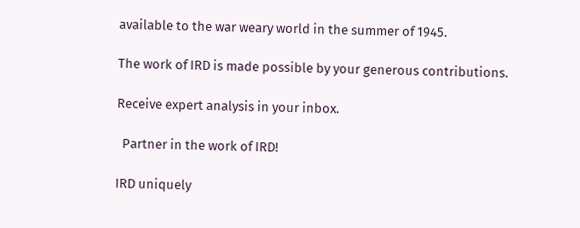available to the war weary world in the summer of 1945.

The work of IRD is made possible by your generous contributions.

Receive expert analysis in your inbox.

  Partner in the work of IRD!

IRD uniquely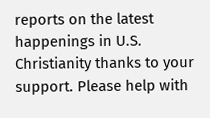reports on the latest happenings in U.S. Christianity thanks to your support. Please help with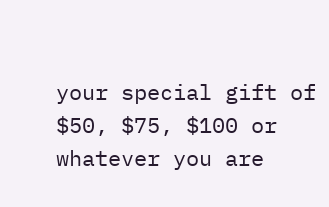your special gift of $50, $75, $100 or whatever you are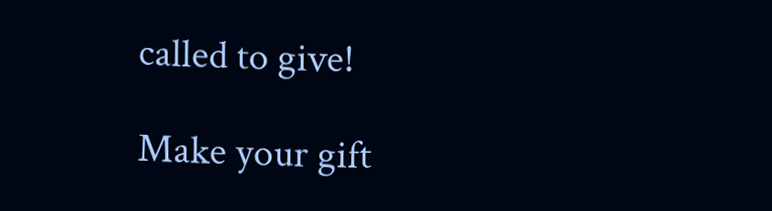called to give!

Make your gift